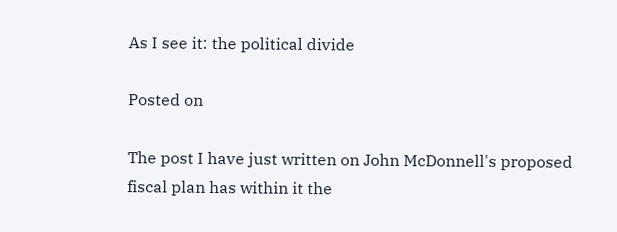As I see it: the political divide

Posted on

The post I have just written on John McDonnell's proposed fiscal plan has within it the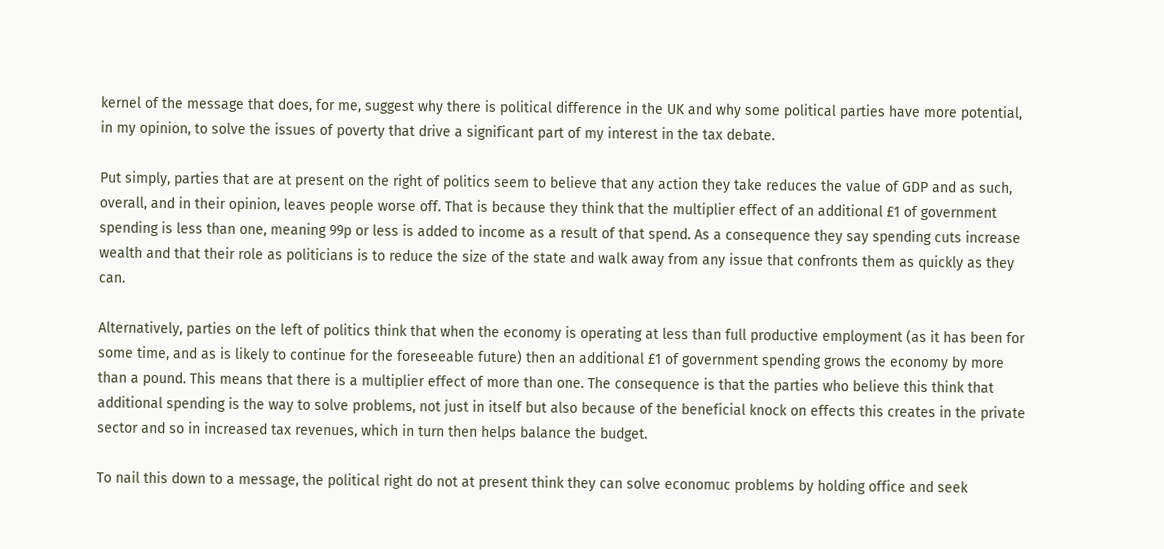kernel of the message that does, for me, suggest why there is political difference in the UK and why some political parties have more potential, in my opinion, to solve the issues of poverty that drive a significant part of my interest in the tax debate.

Put simply, parties that are at present on the right of politics seem to believe that any action they take reduces the value of GDP and as such, overall, and in their opinion, leaves people worse off. That is because they think that the multiplier effect of an additional £1 of government spending is less than one, meaning 99p or less is added to income as a result of that spend. As a consequence they say spending cuts increase wealth and that their role as politicians is to reduce the size of the state and walk away from any issue that confronts them as quickly as they can.

Alternatively, parties on the left of politics think that when the economy is operating at less than full productive employment (as it has been for some time, and as is likely to continue for the foreseeable future) then an additional £1 of government spending grows the economy by more than a pound. This means that there is a multiplier effect of more than one. The consequence is that the parties who believe this think that additional spending is the way to solve problems, not just in itself but also because of the beneficial knock on effects this creates in the private sector and so in increased tax revenues, which in turn then helps balance the budget.

To nail this down to a message, the political right do not at present think they can solve economuc problems by holding office and seek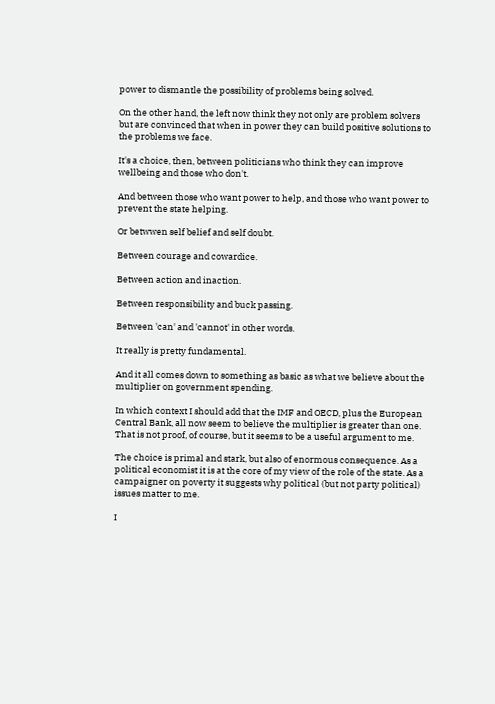power to dismantle the possibility of problems being solved.

On the other hand, the left now think they not only are problem solvers but are convinced that when in power they can build positive solutions to the problems we face.

It's a choice, then, between politicians who think they can improve wellbeing and those who don't.

And between those who want power to help, and those who want power to prevent the state helping.

Or betwwen self belief and self doubt.

Between courage and cowardice.

Between action and inaction.

Between responsibility and buck passing.

Between 'can' and 'cannot' in other words.

It really is pretty fundamental.

And it all comes down to something as basic as what we believe about the multiplier on government spending.

In which context I should add that the IMF and OECD, plus the European Central Bank, all now seem to believe the multiplier is greater than one. That is not proof, of course, but it seems to be a useful argument to me.

The choice is primal and stark, but also of enormous consequence. As a political economist it is at the core of my view of the role of the state. As a campaigner on poverty it suggests why political (but not party political) issues matter to me.

I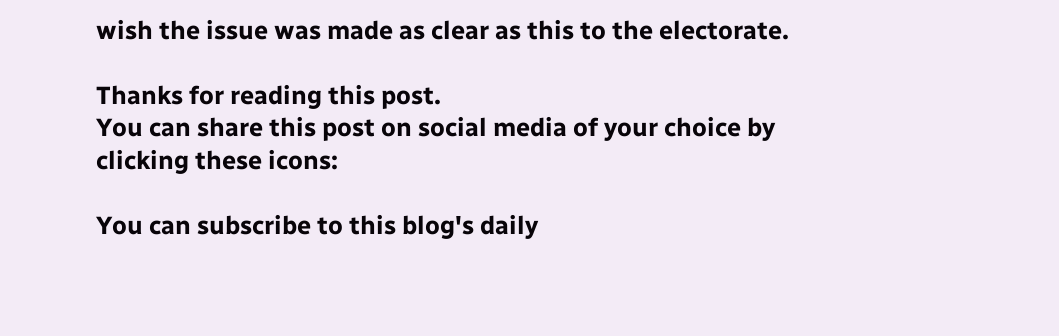wish the issue was made as clear as this to the electorate.

Thanks for reading this post.
You can share this post on social media of your choice by clicking these icons:

You can subscribe to this blog's daily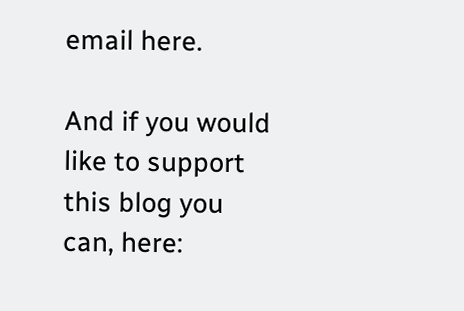email here.

And if you would like to support this blog you can, here: